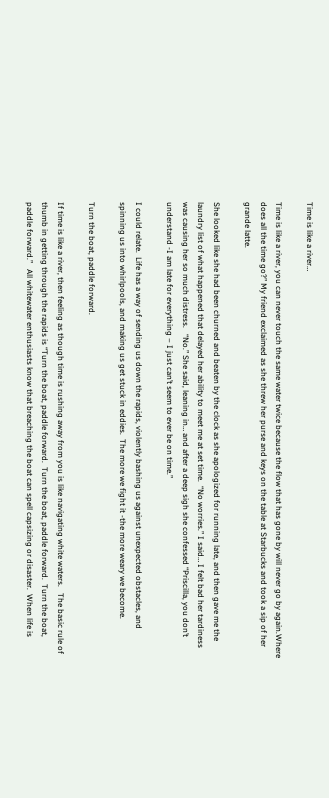Time is like a river…

Time is like a river, you can never touch the same water twice because the flow that has gone by will never go by again.Where does all the time go?” My friend exclaimed as she threw her purse and keys on the table at Starbucks and took a sip of her grande latte.

She looked like she had been churned and beaten by the clock as she apologized for running late, and then gave me the laundry list of what happened that delayed her ability to meet me at set time.  “No worries.” I said… I felt bad her tardiness was causing her so much distress.   “No.” She said, leaning in… and after a deep sigh she confessed “Priscilla, you don’t understand -I am late for everything – I just can’t seem to ever be on time.”

I could relate.  Life has a way of sending us down the rapids, violently bashing us against unexpected obstacles, and spinning us into whirlpools, and making us get stuck in eddies.  The more we fight it -the more weary we become.

Turn the boat, paddle forward.

If time is like a river, then feeling as though time is rushing away from you is like navigating white waters.   The basic rule of thumb in getting through the rapids is “Turn the boat, paddle forward.  Turn the boat, paddle forward.  Turn the boat, paddle forward.”   All whitewater enthusiasts know that breaching the boat can spell capsizing or disaster.  When life is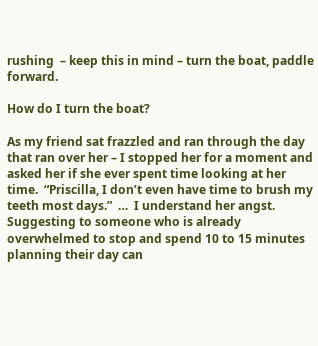rushing  – keep this in mind – turn the boat, paddle forward.

How do I turn the boat?

As my friend sat frazzled and ran through the day that ran over her – I stopped her for a moment and asked her if she ever spent time looking at her time.  “Priscilla, I don’t even have time to brush my teeth most days.”  …  I understand her angst.  Suggesting to someone who is already overwhelmed to stop and spend 10 to 15 minutes planning their day can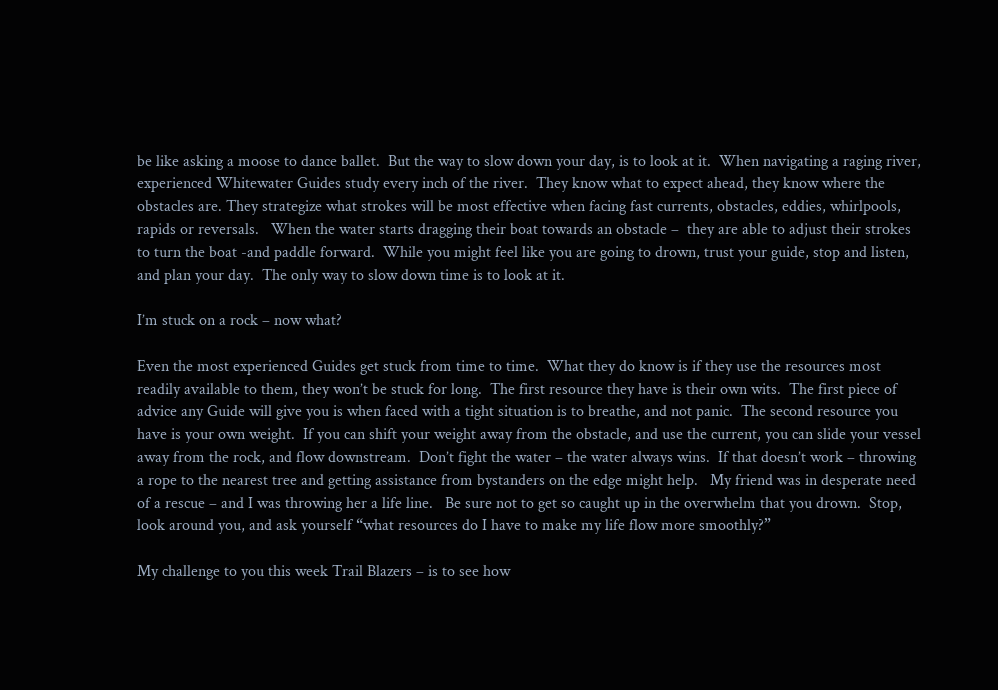be like asking a moose to dance ballet.  But the way to slow down your day, is to look at it.  When navigating a raging river, experienced Whitewater Guides study every inch of the river.  They know what to expect ahead, they know where the obstacles are. They strategize what strokes will be most effective when facing fast currents, obstacles, eddies, whirlpools, rapids or reversals.   When the water starts dragging their boat towards an obstacle –  they are able to adjust their strokes to turn the boat -and paddle forward.  While you might feel like you are going to drown, trust your guide, stop and listen, and plan your day.  The only way to slow down time is to look at it.

I’m stuck on a rock – now what?

Even the most experienced Guides get stuck from time to time.  What they do know is if they use the resources most readily available to them, they won’t be stuck for long.  The first resource they have is their own wits.  The first piece of advice any Guide will give you is when faced with a tight situation is to breathe, and not panic.  The second resource you have is your own weight.  If you can shift your weight away from the obstacle, and use the current, you can slide your vessel away from the rock, and flow downstream.  Don’t fight the water – the water always wins.  If that doesn’t work – throwing a rope to the nearest tree and getting assistance from bystanders on the edge might help.   My friend was in desperate need of a rescue – and I was throwing her a life line.   Be sure not to get so caught up in the overwhelm that you drown.  Stop, look around you, and ask yourself “what resources do I have to make my life flow more smoothly?”

My challenge to you this week Trail Blazers – is to see how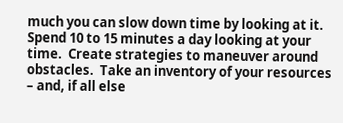much you can slow down time by looking at it.  Spend 10 to 15 minutes a day looking at your time.  Create strategies to maneuver around obstacles.  Take an inventory of your resources – and, if all else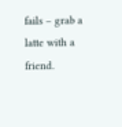fails – grab a latte with a friend.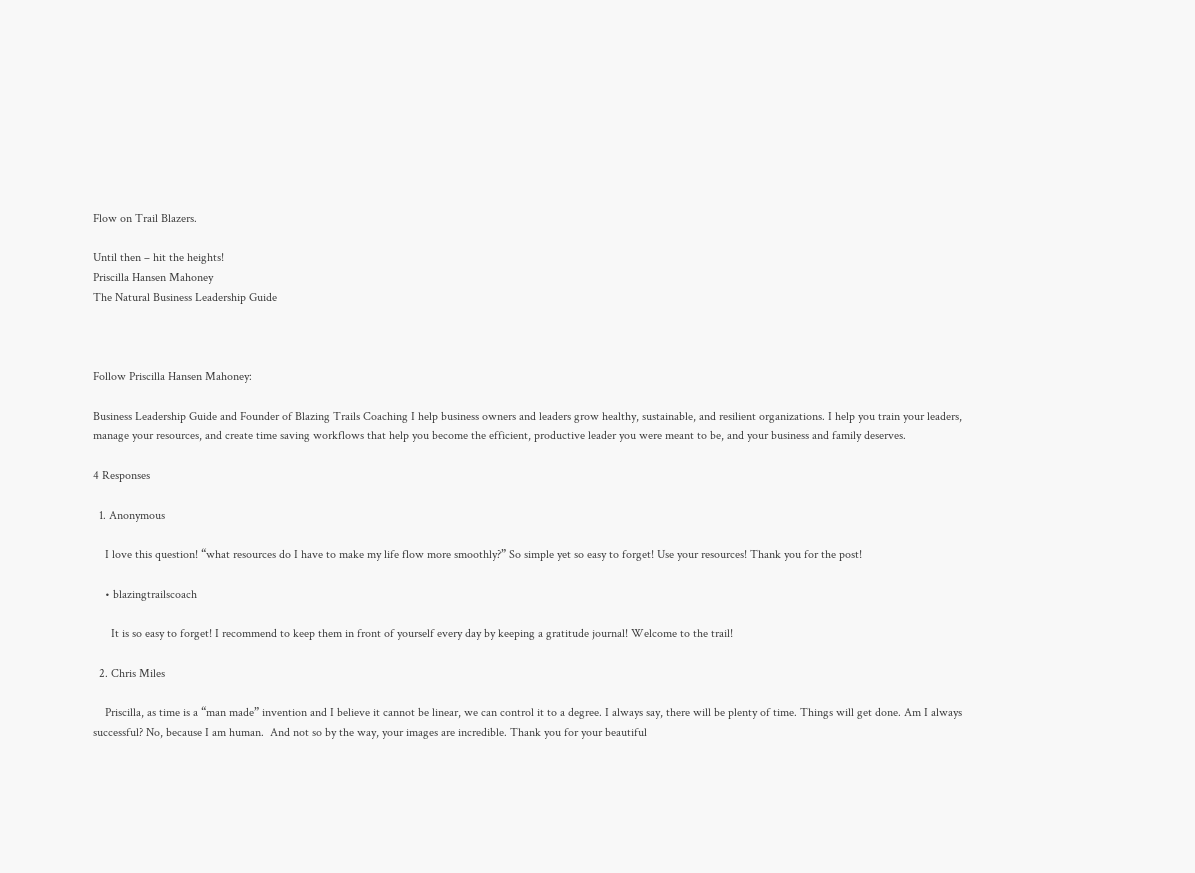Flow on Trail Blazers.

Until then – hit the heights!
Priscilla Hansen Mahoney
The Natural Business Leadership Guide



Follow Priscilla Hansen Mahoney:

Business Leadership Guide and Founder of Blazing Trails Coaching I help business owners and leaders grow healthy, sustainable, and resilient organizations. I help you train your leaders, manage your resources, and create time saving workflows that help you become the efficient, productive leader you were meant to be, and your business and family deserves.

4 Responses

  1. Anonymous

    I love this question! “what resources do I have to make my life flow more smoothly?” So simple yet so easy to forget! Use your resources! Thank you for the post!

    • blazingtrailscoach

      It is so easy to forget! I recommend to keep them in front of yourself every day by keeping a gratitude journal! Welcome to the trail!

  2. Chris Miles

    Priscilla, as time is a “man made” invention and I believe it cannot be linear, we can control it to a degree. I always say, there will be plenty of time. Things will get done. Am I always successful? No, because I am human.  And not so by the way, your images are incredible. Thank you for your beautiful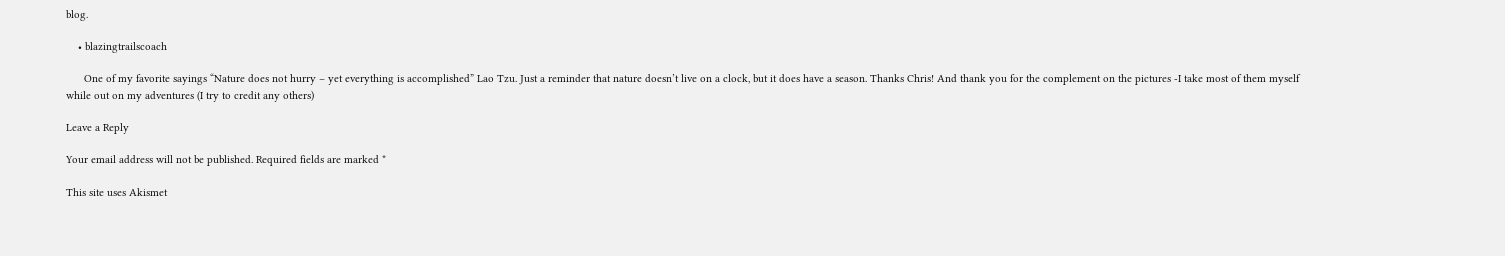blog.

    • blazingtrailscoach

      One of my favorite sayings “Nature does not hurry – yet everything is accomplished” Lao Tzu. Just a reminder that nature doesn’t live on a clock, but it does have a season. Thanks Chris! And thank you for the complement on the pictures -I take most of them myself while out on my adventures (I try to credit any others)

Leave a Reply

Your email address will not be published. Required fields are marked *

This site uses Akismet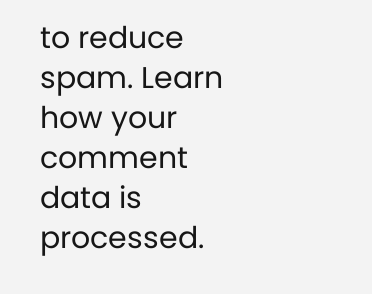to reduce spam. Learn how your comment data is processed.